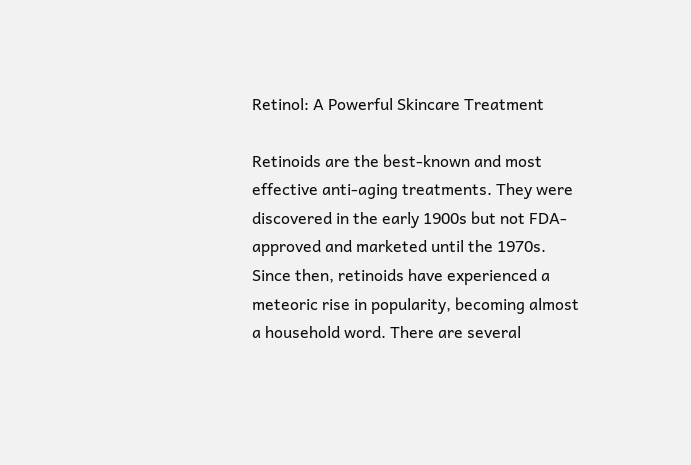Retinol: A Powerful Skincare Treatment

Retinoids are the best-known and most effective anti-aging treatments. They were discovered in the early 1900s but not FDA-approved and marketed until the 1970s. Since then, retinoids have experienced a meteoric rise in popularity, becoming almost a household word. There are several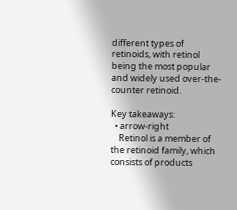different types of retinoids, with retinol being the most popular and widely used over-the-counter retinoid.

Key takeaways:
  • arrow-right
    Retinol is a member of the retinoid family, which consists of products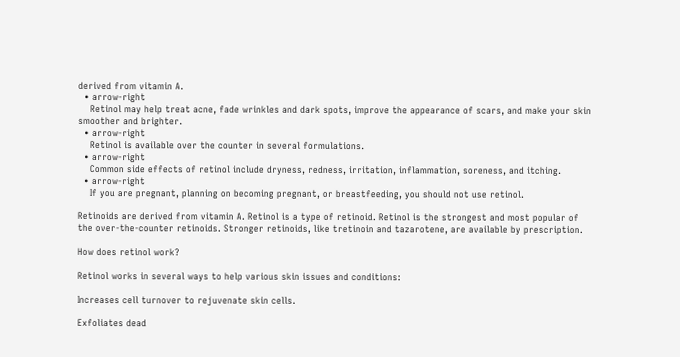derived from vitamin A.
  • arrow-right
    Retinol may help treat acne, fade wrinkles and dark spots, improve the appearance of scars, and make your skin smoother and brighter.
  • arrow-right
    Retinol is available over the counter in several formulations.
  • arrow-right
    Common side effects of retinol include dryness, redness, irritation, inflammation, soreness, and itching.
  • arrow-right
    If you are pregnant, planning on becoming pregnant, or breastfeeding, you should not use retinol.

Retinoids are derived from vitamin A. Retinol is a type of retinoid. Retinol is the strongest and most popular of the over-the-counter retinoids. Stronger retinoids, like tretinoin and tazarotene, are available by prescription.

How does retinol work?

Retinol works in several ways to help various skin issues and conditions:

Increases cell turnover to rejuvenate skin cells.

Exfoliates dead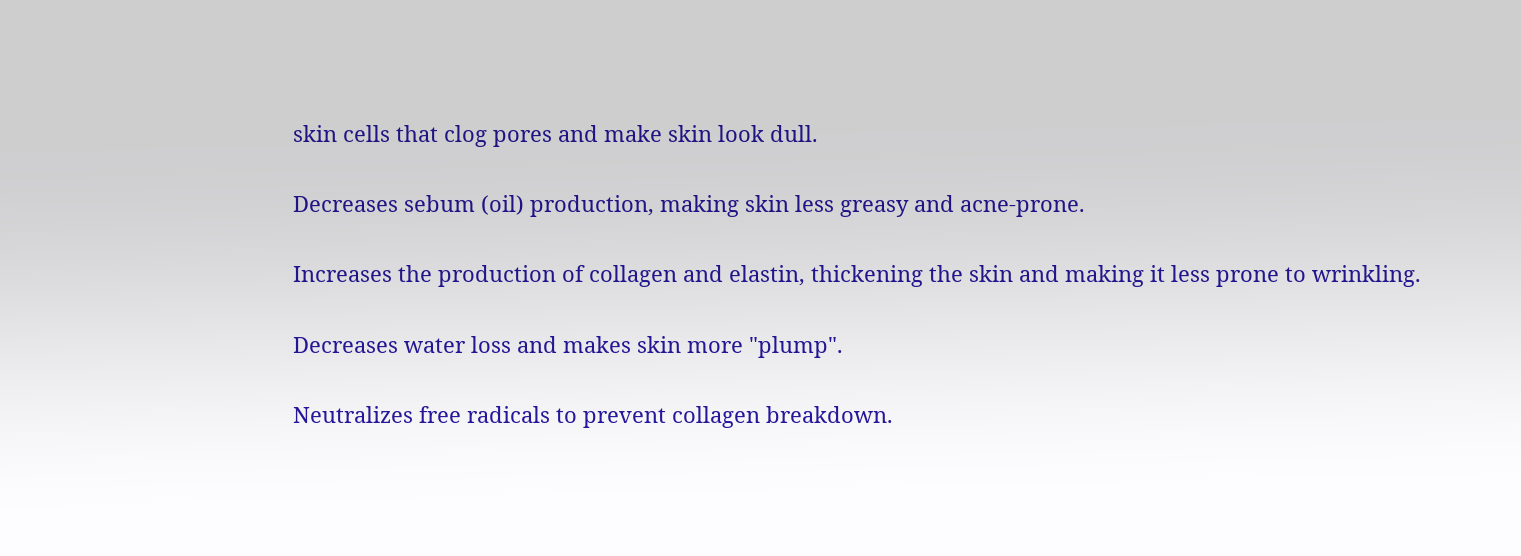skin cells that clog pores and make skin look dull.

Decreases sebum (oil) production, making skin less greasy and acne-prone.

Increases the production of collagen and elastin, thickening the skin and making it less prone to wrinkling.

Decreases water loss and makes skin more "plump".

Neutralizes free radicals to prevent collagen breakdown.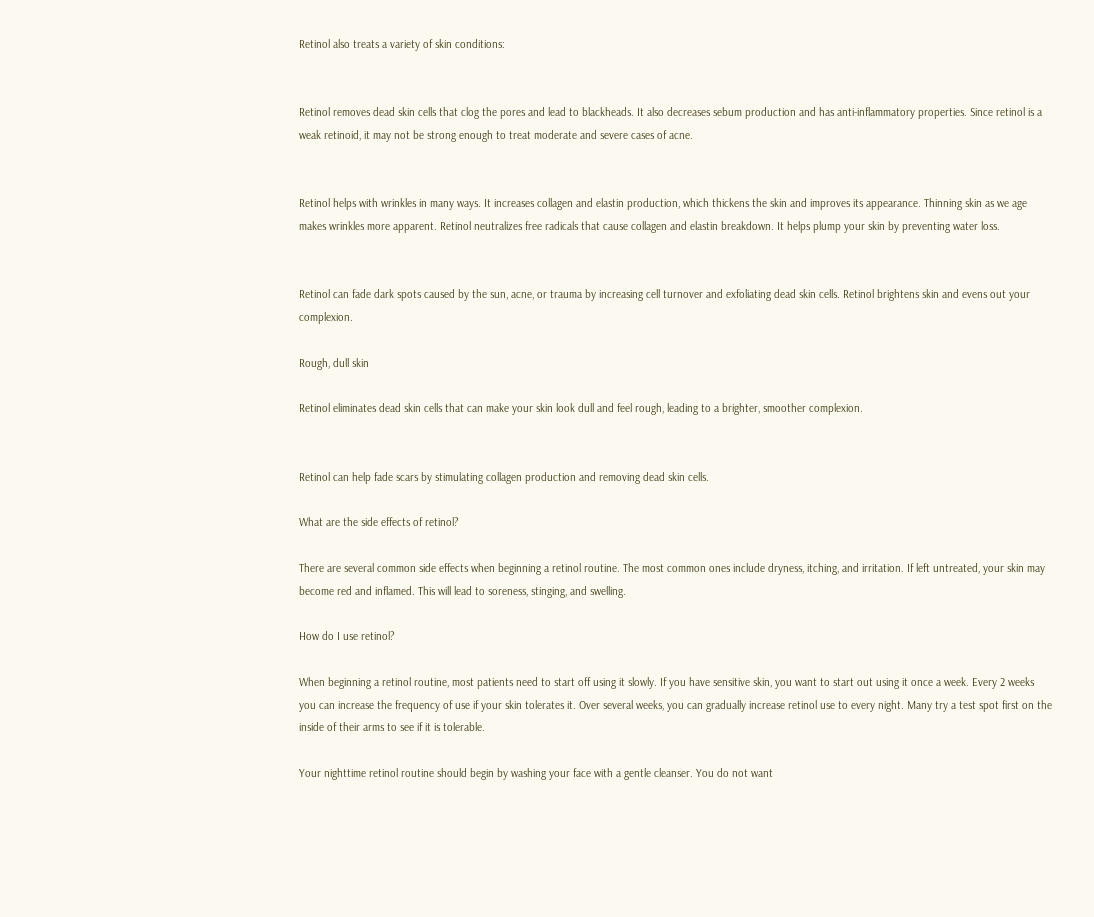Retinol also treats a variety of skin conditions:


Retinol removes dead skin cells that clog the pores and lead to blackheads. It also decreases sebum production and has anti-inflammatory properties. Since retinol is a weak retinoid, it may not be strong enough to treat moderate and severe cases of acne.


Retinol helps with wrinkles in many ways. It increases collagen and elastin production, which thickens the skin and improves its appearance. Thinning skin as we age makes wrinkles more apparent. Retinol neutralizes free radicals that cause collagen and elastin breakdown. It helps plump your skin by preventing water loss.


Retinol can fade dark spots caused by the sun, acne, or trauma by increasing cell turnover and exfoliating dead skin cells. Retinol brightens skin and evens out your complexion.

Rough, dull skin

Retinol eliminates dead skin cells that can make your skin look dull and feel rough, leading to a brighter, smoother complexion.


Retinol can help fade scars by stimulating collagen production and removing dead skin cells.

What are the side effects of retinol?

There are several common side effects when beginning a retinol routine. The most common ones include dryness, itching, and irritation. If left untreated, your skin may become red and inflamed. This will lead to soreness, stinging, and swelling.

How do I use retinol?

When beginning a retinol routine, most patients need to start off using it slowly. If you have sensitive skin, you want to start out using it once a week. Every 2 weeks you can increase the frequency of use if your skin tolerates it. Over several weeks, you can gradually increase retinol use to every night. Many try a test spot first on the inside of their arms to see if it is tolerable.

Your nighttime retinol routine should begin by washing your face with a gentle cleanser. You do not want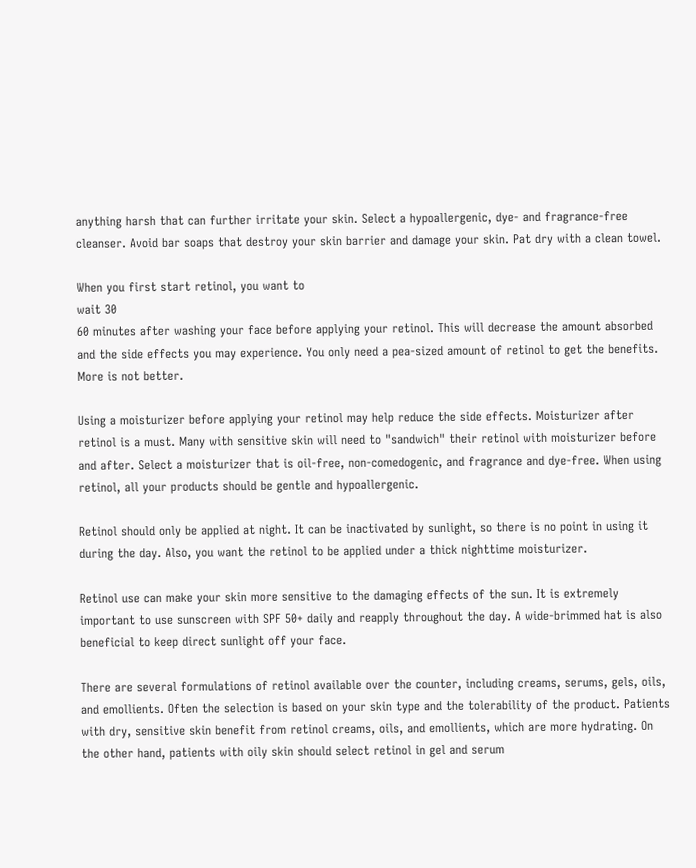anything harsh that can further irritate your skin. Select a hypoallergenic, dye- and fragrance-free cleanser. Avoid bar soaps that destroy your skin barrier and damage your skin. Pat dry with a clean towel.

When you first start retinol, you want to
wait 30
60 minutes after washing your face before applying your retinol. This will decrease the amount absorbed and the side effects you may experience. You only need a pea-sized amount of retinol to get the benefits. More is not better.

Using a moisturizer before applying your retinol may help reduce the side effects. Moisturizer after retinol is a must. Many with sensitive skin will need to "sandwich" their retinol with moisturizer before and after. Select a moisturizer that is oil-free, non-comedogenic, and fragrance and dye-free. When using retinol, all your products should be gentle and hypoallergenic.

Retinol should only be applied at night. It can be inactivated by sunlight, so there is no point in using it during the day. Also, you want the retinol to be applied under a thick nighttime moisturizer.

Retinol use can make your skin more sensitive to the damaging effects of the sun. It is extremely important to use sunscreen with SPF 50+ daily and reapply throughout the day. A wide-brimmed hat is also beneficial to keep direct sunlight off your face.

There are several formulations of retinol available over the counter, including creams, serums, gels, oils, and emollients. Often the selection is based on your skin type and the tolerability of the product. Patients with dry, sensitive skin benefit from retinol creams, oils, and emollients, which are more hydrating. On the other hand, patients with oily skin should select retinol in gel and serum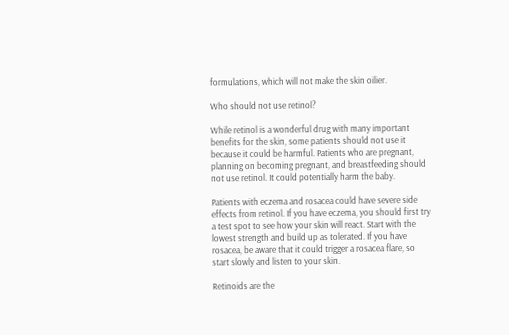formulations, which will not make the skin oilier.

Who should not use retinol?

While retinol is a wonderful drug with many important benefits for the skin, some patients should not use it because it could be harmful. Patients who are pregnant, planning on becoming pregnant, and breastfeeding should not use retinol. It could potentially harm the baby.

Patients with eczema and rosacea could have severe side effects from retinol. If you have eczema, you should first try a test spot to see how your skin will react. Start with the lowest strength and build up as tolerated. If you have rosacea, be aware that it could trigger a rosacea flare, so start slowly and listen to your skin.

Retinoids are the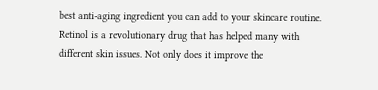best anti-aging ingredient you can add to your skincare routine. Retinol is a revolutionary drug that has helped many with different skin issues. Not only does it improve the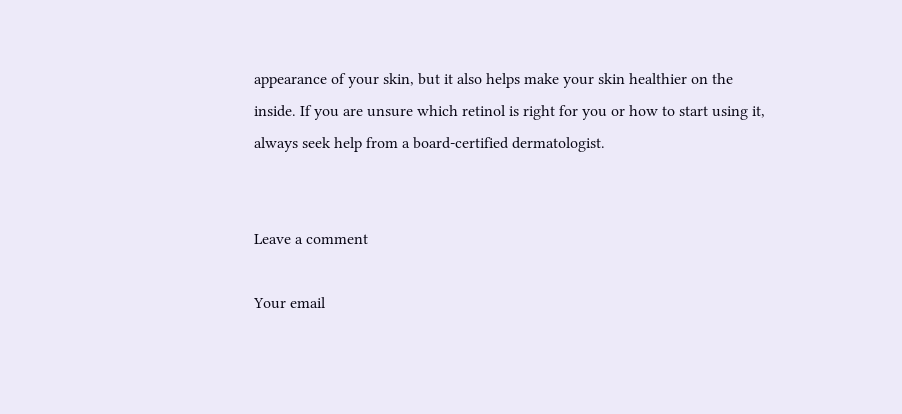appearance of your skin, but it also helps make your skin healthier on the inside. If you are unsure which retinol is right for you or how to start using it, always seek help from a board-certified dermatologist.


Leave a comment

Your email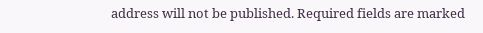address will not be published. Required fields are marked